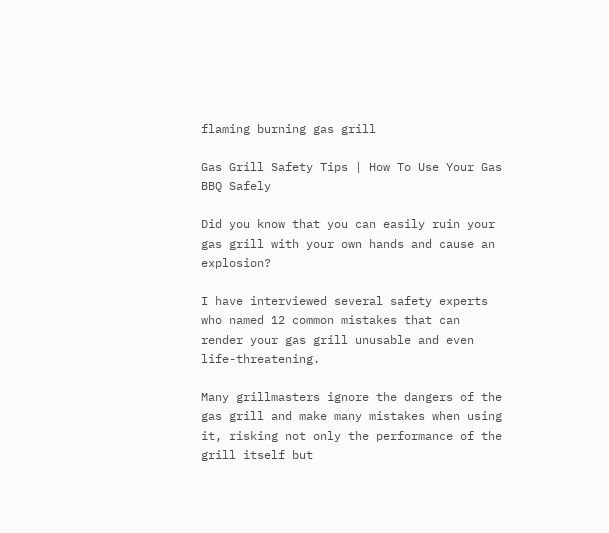flaming burning gas grill

Gas Grill Safety Tips | How To Use Your Gas BBQ Safely

Did you know that you can easily ruin your gas grill with your own hands and cause an explosion?

I have interviewed several safety experts who named 12 common mistakes that can render your gas grill unusable and even life-threatening.

Many grillmasters ignore the dangers of the gas grill and make many mistakes when using it, risking not only the performance of the grill itself but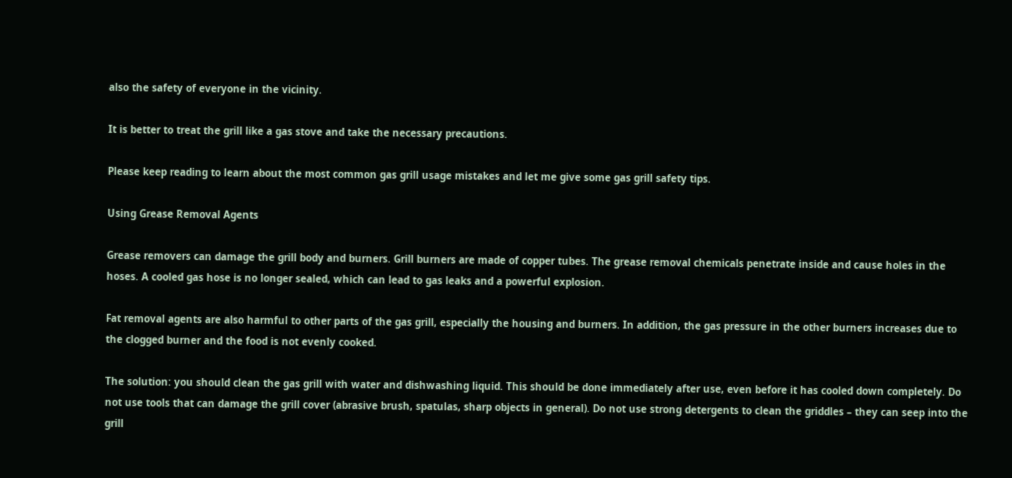also the safety of everyone in the vicinity.

It is better to treat the grill like a gas stove and take the necessary precautions.

Please keep reading to learn about the most common gas grill usage mistakes and let me give some gas grill safety tips.

Using Grease Removal Agents

Grease removers can damage the grill body and burners. Grill burners are made of copper tubes. The grease removal chemicals penetrate inside and cause holes in the hoses. A cooled gas hose is no longer sealed, which can lead to gas leaks and a powerful explosion.

Fat removal agents are also harmful to other parts of the gas grill, especially the housing and burners. In addition, the gas pressure in the other burners increases due to the clogged burner and the food is not evenly cooked.

The solution: you should clean the gas grill with water and dishwashing liquid. This should be done immediately after use, even before it has cooled down completely. Do not use tools that can damage the grill cover (abrasive brush, spatulas, sharp objects in general). Do not use strong detergents to clean the griddles – they can seep into the grill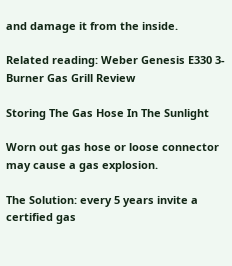and damage it from the inside.

Related reading: Weber Genesis E330 3-Burner Gas Grill Review

Storing The Gas Hose In The Sunlight

Worn out gas hose or loose connector may cause a gas explosion.

The Solution: every 5 years invite a certified gas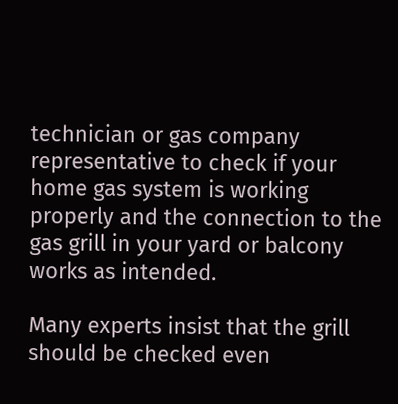technician or gas company representative to check if your home gas system is working properly and the connection to the gas grill in your yard or balcony works as intended.

Many experts insist that the grill should be checked even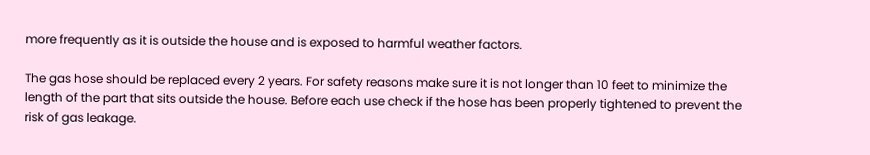more frequently as it is outside the house and is exposed to harmful weather factors.

The gas hose should be replaced every 2 years. For safety reasons make sure it is not longer than 10 feet to minimize the length of the part that sits outside the house. Before each use check if the hose has been properly tightened to prevent the risk of gas leakage.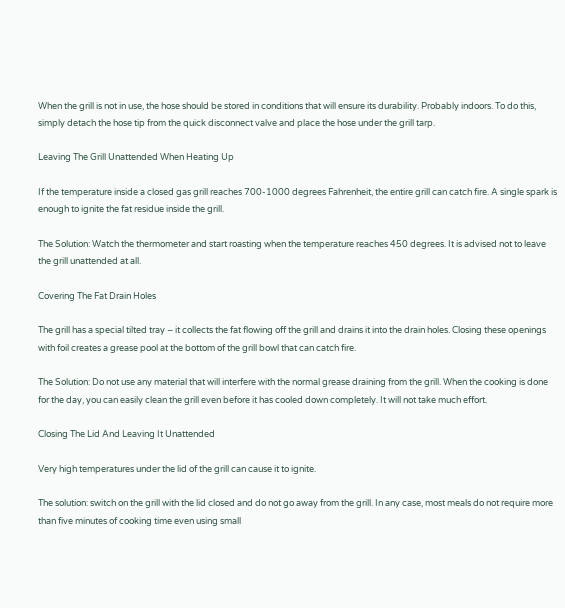When the grill is not in use, the hose should be stored in conditions that will ensure its durability. Probably indoors. To do this, simply detach the hose tip from the quick disconnect valve and place the hose under the grill tarp.

Leaving The Grill Unattended When Heating Up

If the temperature inside a closed gas grill reaches 700-1000 degrees Fahrenheit, the entire grill can catch fire. A single spark is enough to ignite the fat residue inside the grill.

The Solution: Watch the thermometer and start roasting when the temperature reaches 450 degrees. It is advised not to leave the grill unattended at all.

Covering The Fat Drain Holes

The grill has a special tilted tray – it collects the fat flowing off the grill and drains it into the drain holes. Closing these openings with foil creates a grease pool at the bottom of the grill bowl that can catch fire.

The Solution: Do not use any material that will interfere with the normal grease draining from the grill. When the cooking is done for the day, you can easily clean the grill even before it has cooled down completely. It will not take much effort.

Closing The Lid And Leaving It Unattended

Very high temperatures under the lid of the grill can cause it to ignite.

The solution: switch on the grill with the lid closed and do not go away from the grill. In any case, most meals do not require more than five minutes of cooking time even using small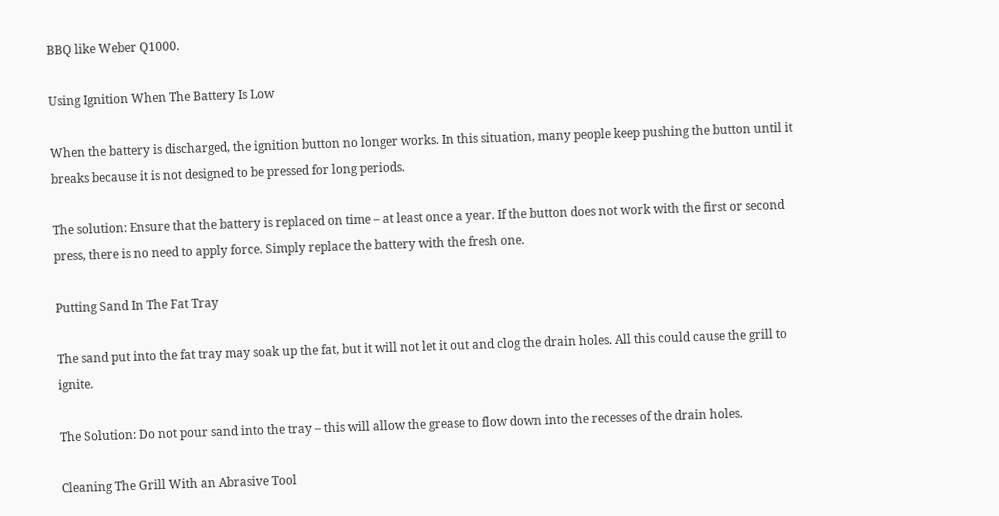BBQ like Weber Q1000.

Using Ignition When The Battery Is Low

When the battery is discharged, the ignition button no longer works. In this situation, many people keep pushing the button until it breaks because it is not designed to be pressed for long periods.

The solution: Ensure that the battery is replaced on time – at least once a year. If the button does not work with the first or second press, there is no need to apply force. Simply replace the battery with the fresh one.

Putting Sand In The Fat Tray

The sand put into the fat tray may soak up the fat, but it will not let it out and clog the drain holes. All this could cause the grill to ignite.

The Solution: Do not pour sand into the tray – this will allow the grease to flow down into the recesses of the drain holes.

Cleaning The Grill With an Abrasive Tool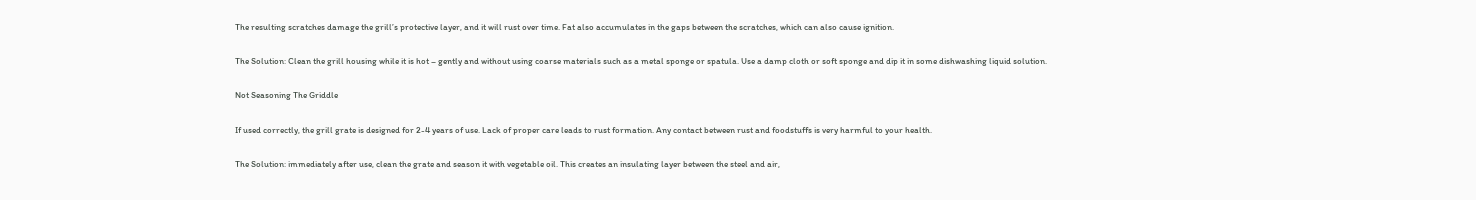The resulting scratches damage the grill’s protective layer, and it will rust over time. Fat also accumulates in the gaps between the scratches, which can also cause ignition.

The Solution: Clean the grill housing while it is hot – gently and without using coarse materials such as a metal sponge or spatula. Use a damp cloth or soft sponge and dip it in some dishwashing liquid solution.

Not Seasoning The Griddle

If used correctly, the grill grate is designed for 2-4 years of use. Lack of proper care leads to rust formation. Any contact between rust and foodstuffs is very harmful to your health.

The Solution: immediately after use, clean the grate and season it with vegetable oil. This creates an insulating layer between the steel and air,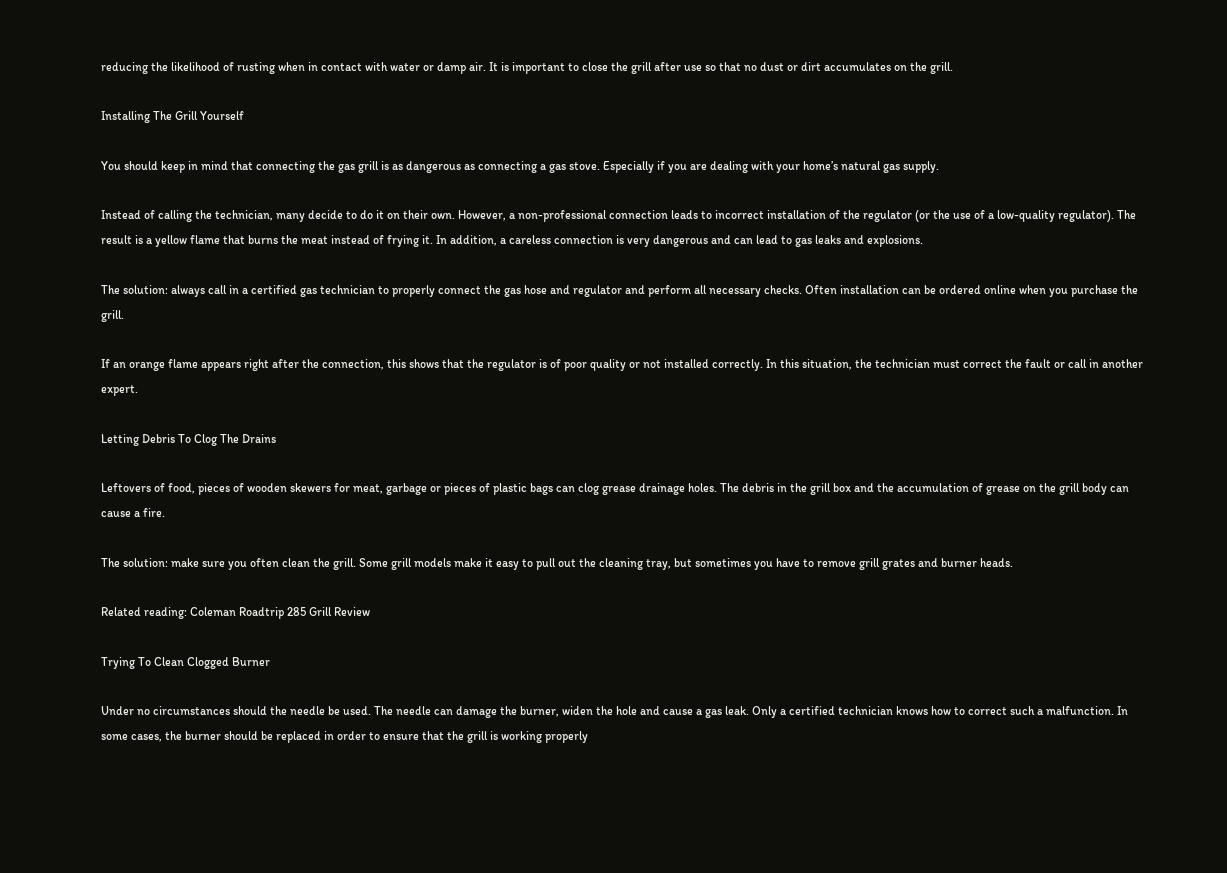reducing the likelihood of rusting when in contact with water or damp air. It is important to close the grill after use so that no dust or dirt accumulates on the grill.

Installing The Grill Yourself

You should keep in mind that connecting the gas grill is as dangerous as connecting a gas stove. Especially if you are dealing with your home’s natural gas supply.

Instead of calling the technician, many decide to do it on their own. However, a non-professional connection leads to incorrect installation of the regulator (or the use of a low-quality regulator). The result is a yellow flame that burns the meat instead of frying it. In addition, a careless connection is very dangerous and can lead to gas leaks and explosions.

The solution: always call in a certified gas technician to properly connect the gas hose and regulator and perform all necessary checks. Often installation can be ordered online when you purchase the grill.

If an orange flame appears right after the connection, this shows that the regulator is of poor quality or not installed correctly. In this situation, the technician must correct the fault or call in another expert.

Letting Debris To Clog The Drains

Leftovers of food, pieces of wooden skewers for meat, garbage or pieces of plastic bags can clog grease drainage holes. The debris in the grill box and the accumulation of grease on the grill body can cause a fire.

The solution: make sure you often clean the grill. Some grill models make it easy to pull out the cleaning tray, but sometimes you have to remove grill grates and burner heads.

Related reading: Coleman Roadtrip 285 Grill Review

Trying To Clean Clogged Burner

Under no circumstances should the needle be used. The needle can damage the burner, widen the hole and cause a gas leak. Only a certified technician knows how to correct such a malfunction. In some cases, the burner should be replaced in order to ensure that the grill is working properly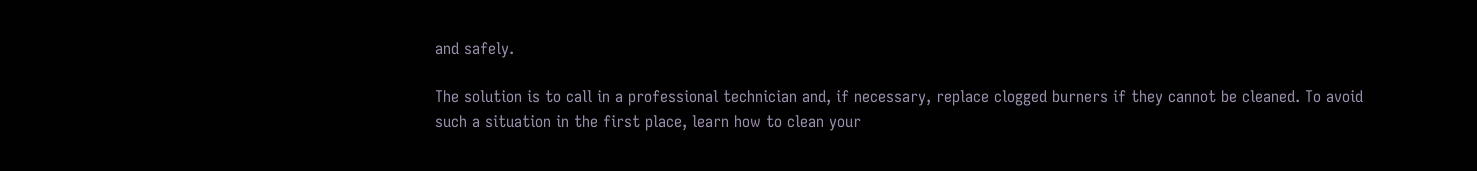and safely.

The solution is to call in a professional technician and, if necessary, replace clogged burners if they cannot be cleaned. To avoid such a situation in the first place, learn how to clean your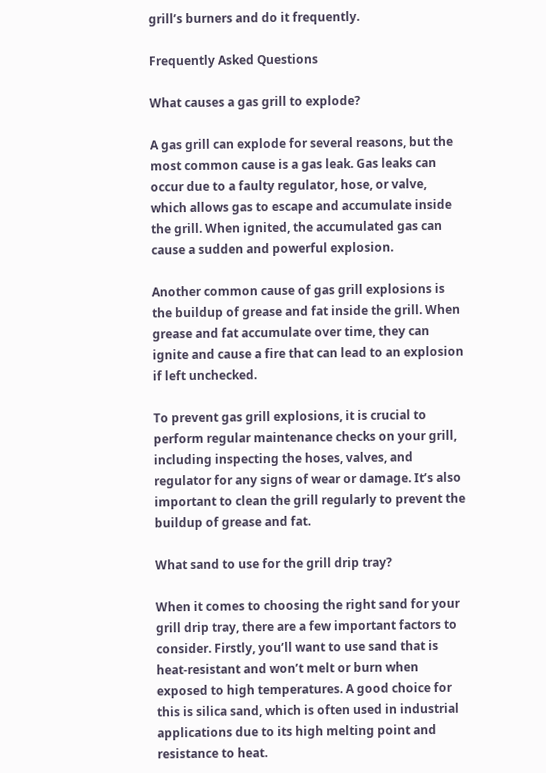grill’s burners and do it frequently.

Frequently Asked Questions

What causes a gas grill to explode?

A gas grill can explode for several reasons, but the most common cause is a gas leak. Gas leaks can occur due to a faulty regulator, hose, or valve, which allows gas to escape and accumulate inside the grill. When ignited, the accumulated gas can cause a sudden and powerful explosion.

Another common cause of gas grill explosions is the buildup of grease and fat inside the grill. When grease and fat accumulate over time, they can ignite and cause a fire that can lead to an explosion if left unchecked.

To prevent gas grill explosions, it is crucial to perform regular maintenance checks on your grill, including inspecting the hoses, valves, and regulator for any signs of wear or damage. It’s also important to clean the grill regularly to prevent the buildup of grease and fat.

What sand to use for the grill drip tray?

When it comes to choosing the right sand for your grill drip tray, there are a few important factors to consider. Firstly, you’ll want to use sand that is heat-resistant and won’t melt or burn when exposed to high temperatures. A good choice for this is silica sand, which is often used in industrial applications due to its high melting point and resistance to heat.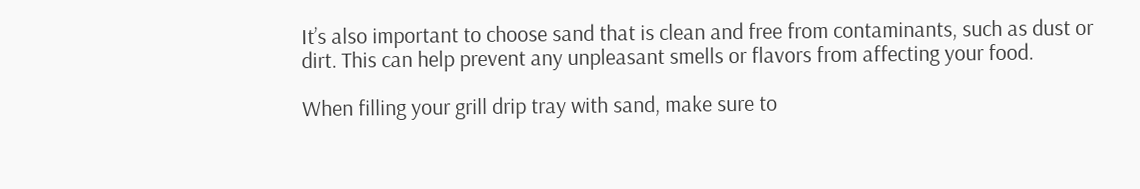It’s also important to choose sand that is clean and free from contaminants, such as dust or dirt. This can help prevent any unpleasant smells or flavors from affecting your food.

When filling your grill drip tray with sand, make sure to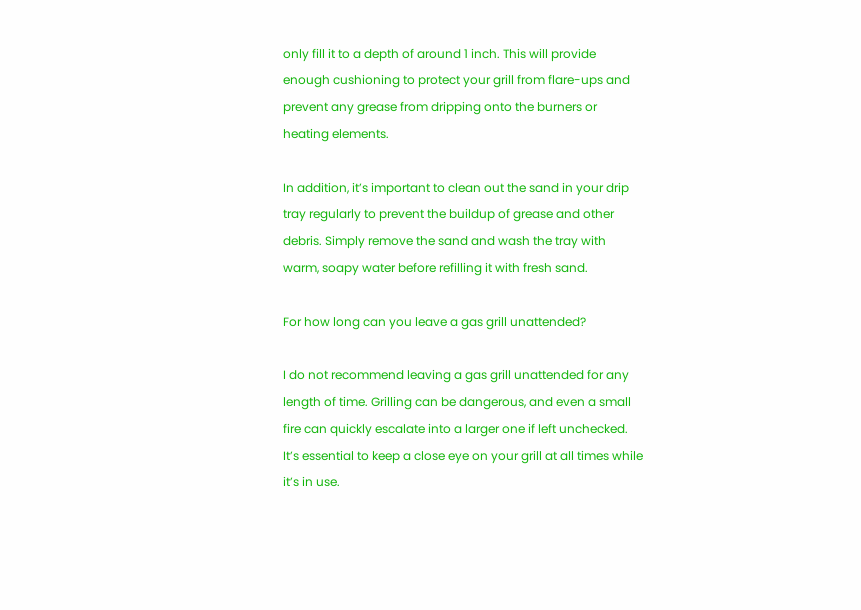only fill it to a depth of around 1 inch. This will provide enough cushioning to protect your grill from flare-ups and prevent any grease from dripping onto the burners or heating elements.

In addition, it’s important to clean out the sand in your drip tray regularly to prevent the buildup of grease and other debris. Simply remove the sand and wash the tray with warm, soapy water before refilling it with fresh sand.

For how long can you leave a gas grill unattended?

I do not recommend leaving a gas grill unattended for any length of time. Grilling can be dangerous, and even a small fire can quickly escalate into a larger one if left unchecked. It’s essential to keep a close eye on your grill at all times while it’s in use.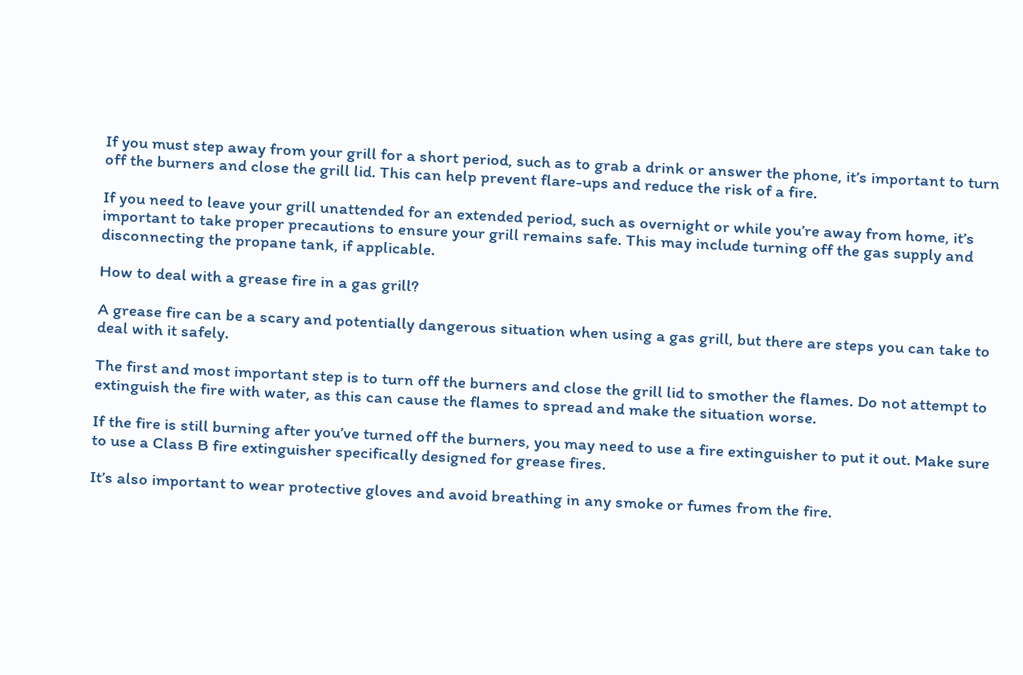If you must step away from your grill for a short period, such as to grab a drink or answer the phone, it’s important to turn off the burners and close the grill lid. This can help prevent flare-ups and reduce the risk of a fire.

If you need to leave your grill unattended for an extended period, such as overnight or while you’re away from home, it’s important to take proper precautions to ensure your grill remains safe. This may include turning off the gas supply and disconnecting the propane tank, if applicable.

How to deal with a grease fire in a gas grill?

A grease fire can be a scary and potentially dangerous situation when using a gas grill, but there are steps you can take to deal with it safely.

The first and most important step is to turn off the burners and close the grill lid to smother the flames. Do not attempt to extinguish the fire with water, as this can cause the flames to spread and make the situation worse.

If the fire is still burning after you’ve turned off the burners, you may need to use a fire extinguisher to put it out. Make sure to use a Class B fire extinguisher specifically designed for grease fires.

It’s also important to wear protective gloves and avoid breathing in any smoke or fumes from the fire.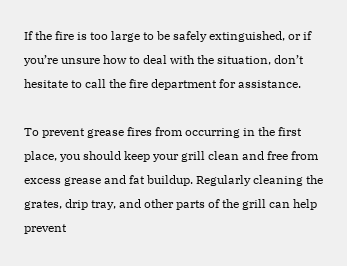If the fire is too large to be safely extinguished, or if you’re unsure how to deal with the situation, don’t hesitate to call the fire department for assistance.

To prevent grease fires from occurring in the first place, you should keep your grill clean and free from excess grease and fat buildup. Regularly cleaning the grates, drip tray, and other parts of the grill can help prevent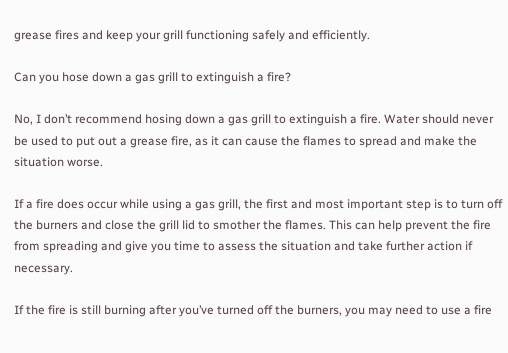grease fires and keep your grill functioning safely and efficiently.

Can you hose down a gas grill to extinguish a fire?

No, I don’t recommend hosing down a gas grill to extinguish a fire. Water should never be used to put out a grease fire, as it can cause the flames to spread and make the situation worse.

If a fire does occur while using a gas grill, the first and most important step is to turn off the burners and close the grill lid to smother the flames. This can help prevent the fire from spreading and give you time to assess the situation and take further action if necessary.

If the fire is still burning after you’ve turned off the burners, you may need to use a fire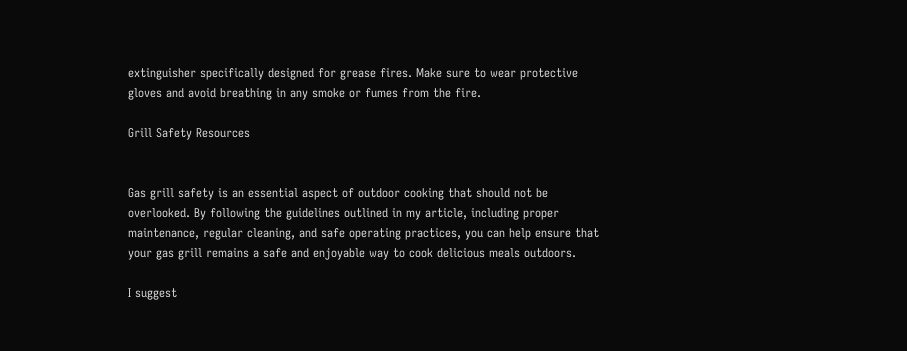extinguisher specifically designed for grease fires. Make sure to wear protective gloves and avoid breathing in any smoke or fumes from the fire.

Grill Safety Resources


Gas grill safety is an essential aspect of outdoor cooking that should not be overlooked. By following the guidelines outlined in my article, including proper maintenance, regular cleaning, and safe operating practices, you can help ensure that your gas grill remains a safe and enjoyable way to cook delicious meals outdoors.

I suggest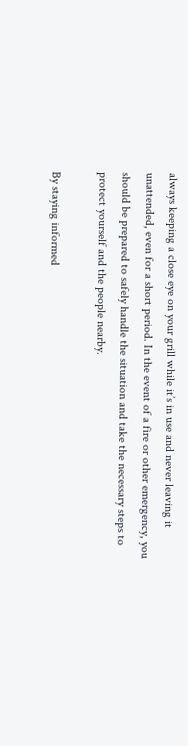always keeping a close eye on your grill while it’s in use and never leaving it unattended, even for a short period. In the event of a fire or other emergency, you should be prepared to safely handle the situation and take the necessary steps to protect yourself and the people nearby.

By staying informed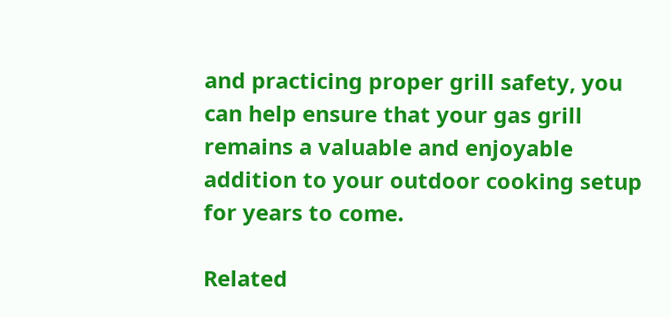and practicing proper grill safety, you can help ensure that your gas grill remains a valuable and enjoyable addition to your outdoor cooking setup for years to come.

Related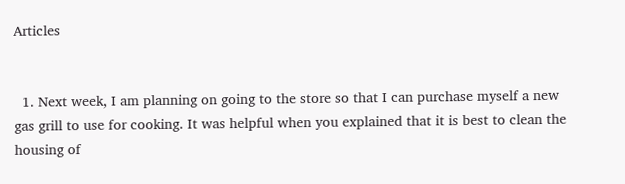Articles


  1. Next week, I am planning on going to the store so that I can purchase myself a new gas grill to use for cooking. It was helpful when you explained that it is best to clean the housing of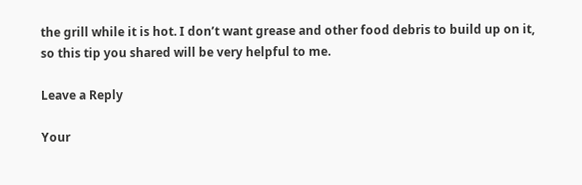the grill while it is hot. I don’t want grease and other food debris to build up on it, so this tip you shared will be very helpful to me.

Leave a Reply

Your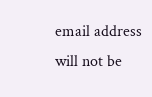email address will not be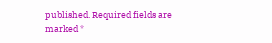published. Required fields are marked *